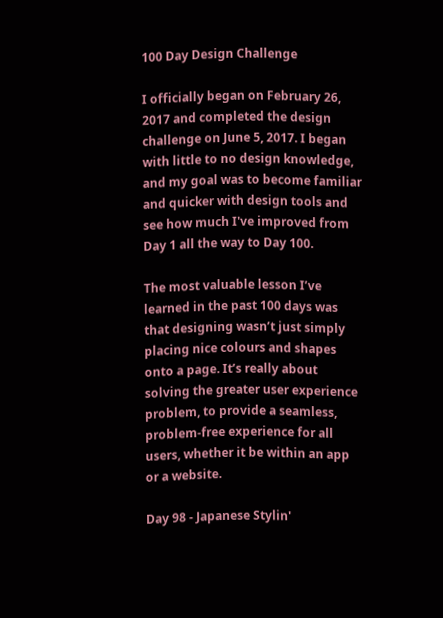100 Day Design Challenge

I officially began on February 26, 2017 and completed the design challenge on June 5, 2017. I began with little to no design knowledge, and my goal was to become familiar and quicker with design tools and see how much I've improved from Day 1 all the way to Day 100.

The most valuable lesson I’ve learned in the past 100 days was that designing wasn’t just simply placing nice colours and shapes onto a page. It’s really about solving the greater user experience problem, to provide a seamless, problem-free experience for all users, whether it be within an app or a website.

Day 98 - Japanese Stylin'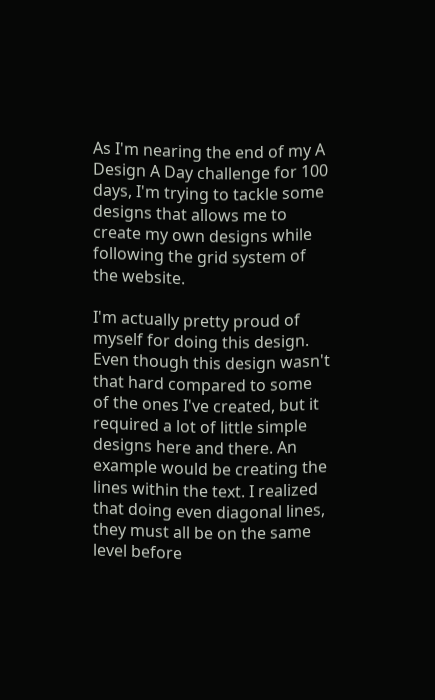As I'm nearing the end of my A Design A Day challenge for 100 days, I'm trying to tackle some designs that allows me to create my own designs while following the grid system of the website.

I'm actually pretty proud of myself for doing this design. Even though this design wasn't that hard compared to some of the ones I've created, but it required a lot of little simple designs here and there. An example would be creating the lines within the text. I realized that doing even diagonal lines, they must all be on the same level before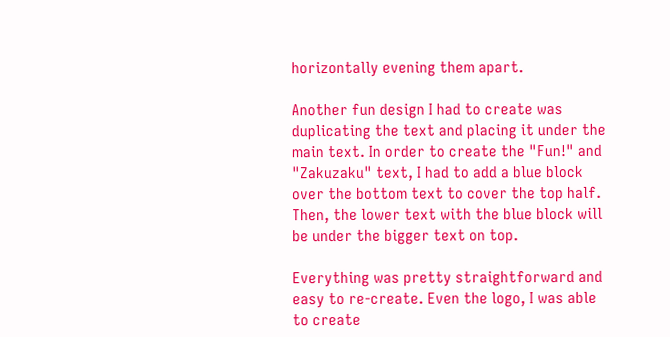horizontally evening them apart.

Another fun design I had to create was duplicating the text and placing it under the main text. In order to create the "Fun!" and "Zakuzaku" text, I had to add a blue block over the bottom text to cover the top half. Then, the lower text with the blue block will be under the bigger text on top.

Everything was pretty straightforward and easy to re-create. Even the logo, I was able to create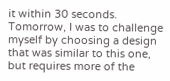it within 30 seconds. Tomorrow, I was to challenge myself by choosing a design that was similar to this one, but requires more of the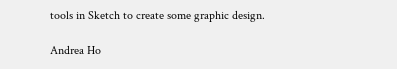tools in Sketch to create some graphic design.

Andrea Ho